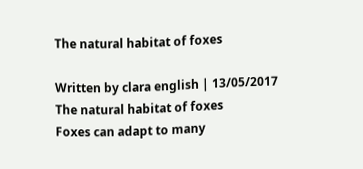The natural habitat of foxes

Written by clara english | 13/05/2017
The natural habitat of foxes
Foxes can adapt to many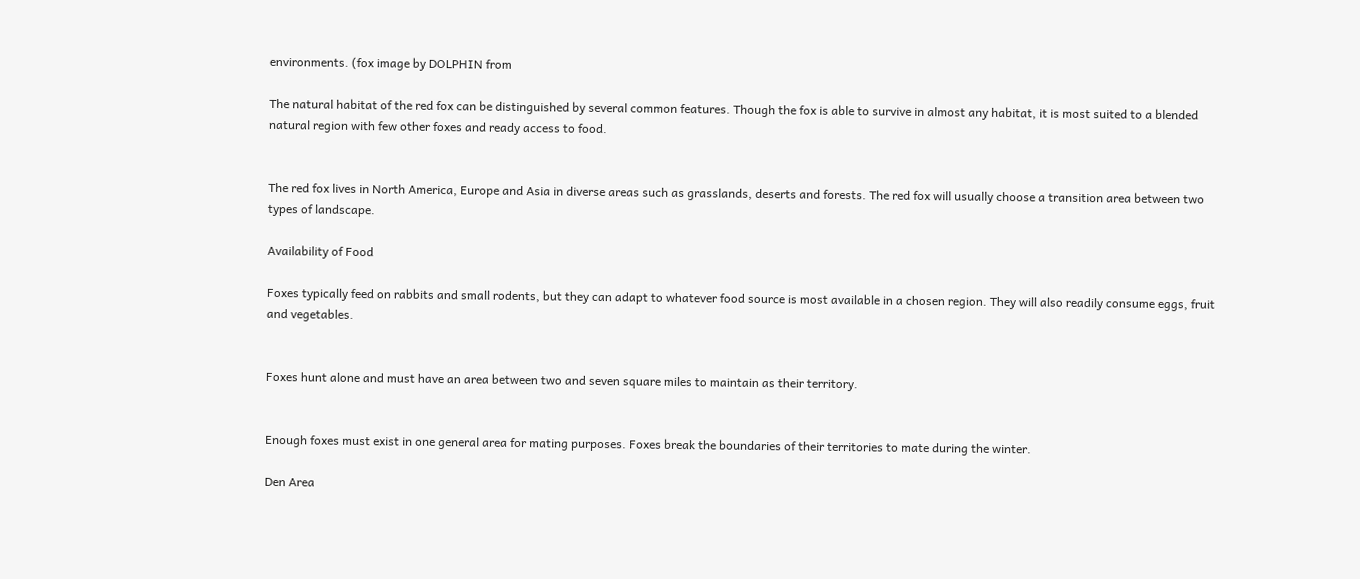environments. (fox image by DOLPHIN from

The natural habitat of the red fox can be distinguished by several common features. Though the fox is able to survive in almost any habitat, it is most suited to a blended natural region with few other foxes and ready access to food.


The red fox lives in North America, Europe and Asia in diverse areas such as grasslands, deserts and forests. The red fox will usually choose a transition area between two types of landscape.

Availability of Food

Foxes typically feed on rabbits and small rodents, but they can adapt to whatever food source is most available in a chosen region. They will also readily consume eggs, fruit and vegetables.


Foxes hunt alone and must have an area between two and seven square miles to maintain as their territory.


Enough foxes must exist in one general area for mating purposes. Foxes break the boundaries of their territories to mate during the winter.

Den Area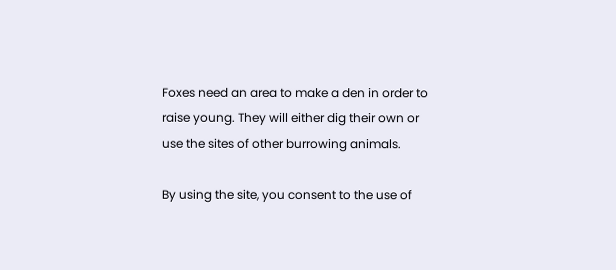Foxes need an area to make a den in order to raise young. They will either dig their own or use the sites of other burrowing animals.

By using the site, you consent to the use of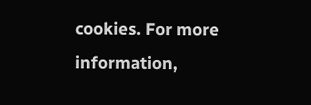cookies. For more information,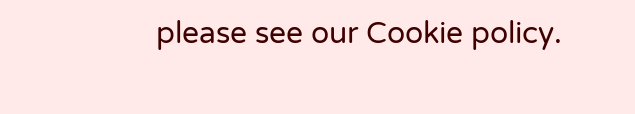please see our Cookie policy.